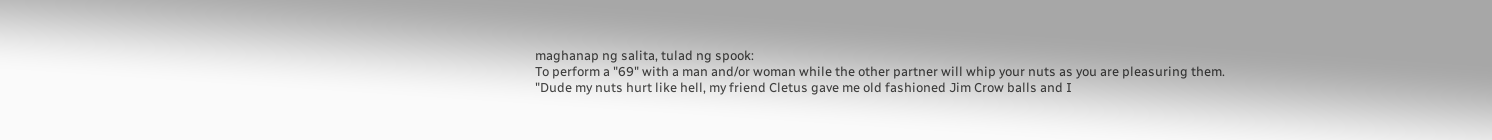maghanap ng salita, tulad ng spook:
To perform a "69" with a man and/or woman while the other partner will whip your nuts as you are pleasuring them.
"Dude my nuts hurt like hell, my friend Cletus gave me old fashioned Jim Crow balls and I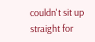couldn't sit up straight for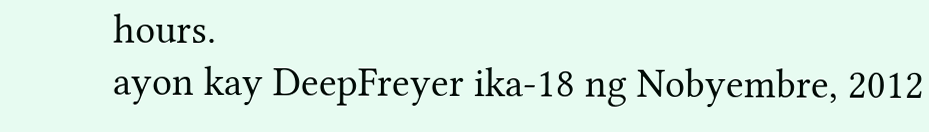hours.
ayon kay DeepFreyer ika-18 ng Nobyembre, 2012